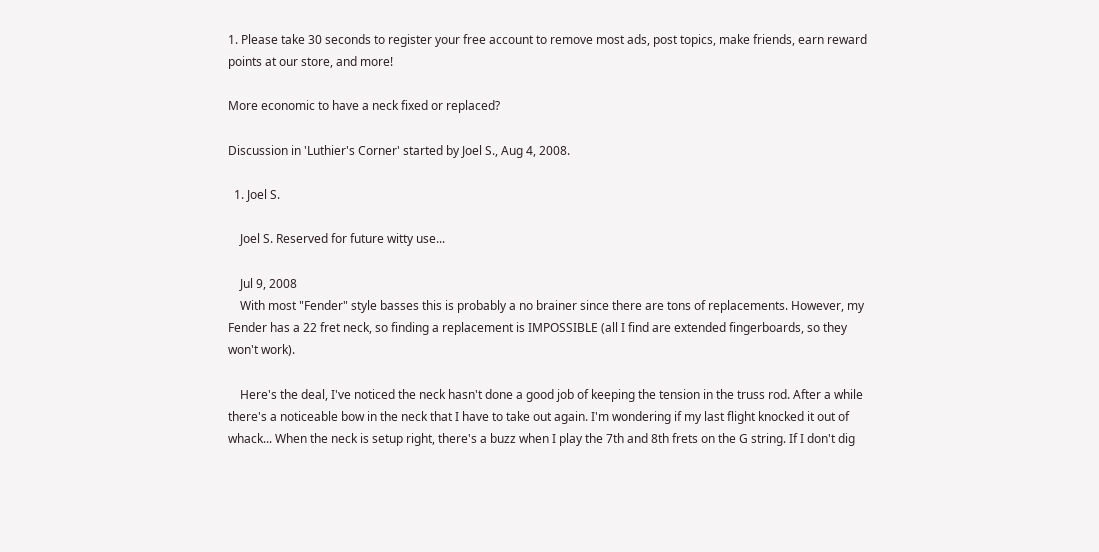1. Please take 30 seconds to register your free account to remove most ads, post topics, make friends, earn reward points at our store, and more!

More economic to have a neck fixed or replaced?

Discussion in 'Luthier's Corner' started by Joel S., Aug 4, 2008.

  1. Joel S.

    Joel S. Reserved for future witty use...

    Jul 9, 2008
    With most "Fender" style basses this is probably a no brainer since there are tons of replacements. However, my Fender has a 22 fret neck, so finding a replacement is IMPOSSIBLE (all I find are extended fingerboards, so they won't work).

    Here's the deal, I've noticed the neck hasn't done a good job of keeping the tension in the truss rod. After a while there's a noticeable bow in the neck that I have to take out again. I'm wondering if my last flight knocked it out of whack... When the neck is setup right, there's a buzz when I play the 7th and 8th frets on the G string. If I don't dig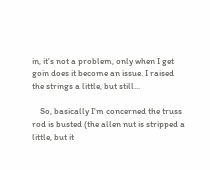in, it's not a problem, only when I get goin does it become an issue. I raised the strings a little, but still...

    So, basically I'm concerned the truss rod is busted (the allen nut is stripped a little, but it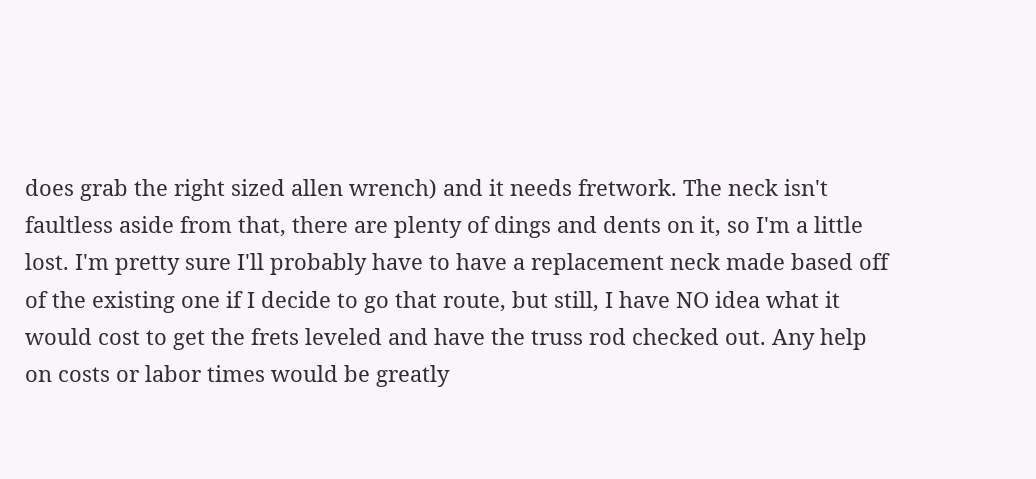does grab the right sized allen wrench) and it needs fretwork. The neck isn't faultless aside from that, there are plenty of dings and dents on it, so I'm a little lost. I'm pretty sure I'll probably have to have a replacement neck made based off of the existing one if I decide to go that route, but still, I have NO idea what it would cost to get the frets leveled and have the truss rod checked out. Any help on costs or labor times would be greatly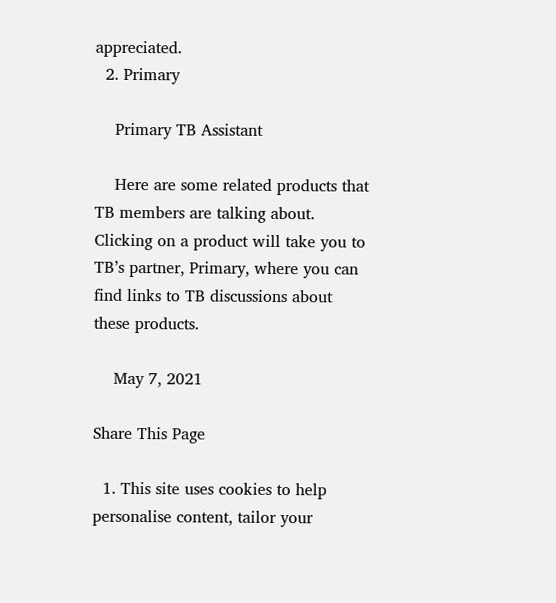appreciated.
  2. Primary

    Primary TB Assistant

    Here are some related products that TB members are talking about. Clicking on a product will take you to TB’s partner, Primary, where you can find links to TB discussions about these products.

    May 7, 2021

Share This Page

  1. This site uses cookies to help personalise content, tailor your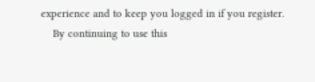experience and to keep you logged in if you register.
    By continuing to use this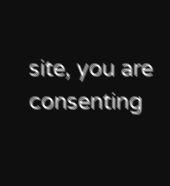site, you are consenting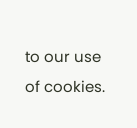to our use of cookies.